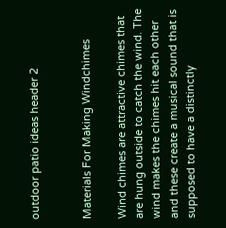outdoor patio ideas header 2


Materials For Making Windchimes

Wind chimes are attractive chimes that are hung outside to catch the wind. The wind makes the chimes hit each other and these create a musical sound that is supposed to have a distinctly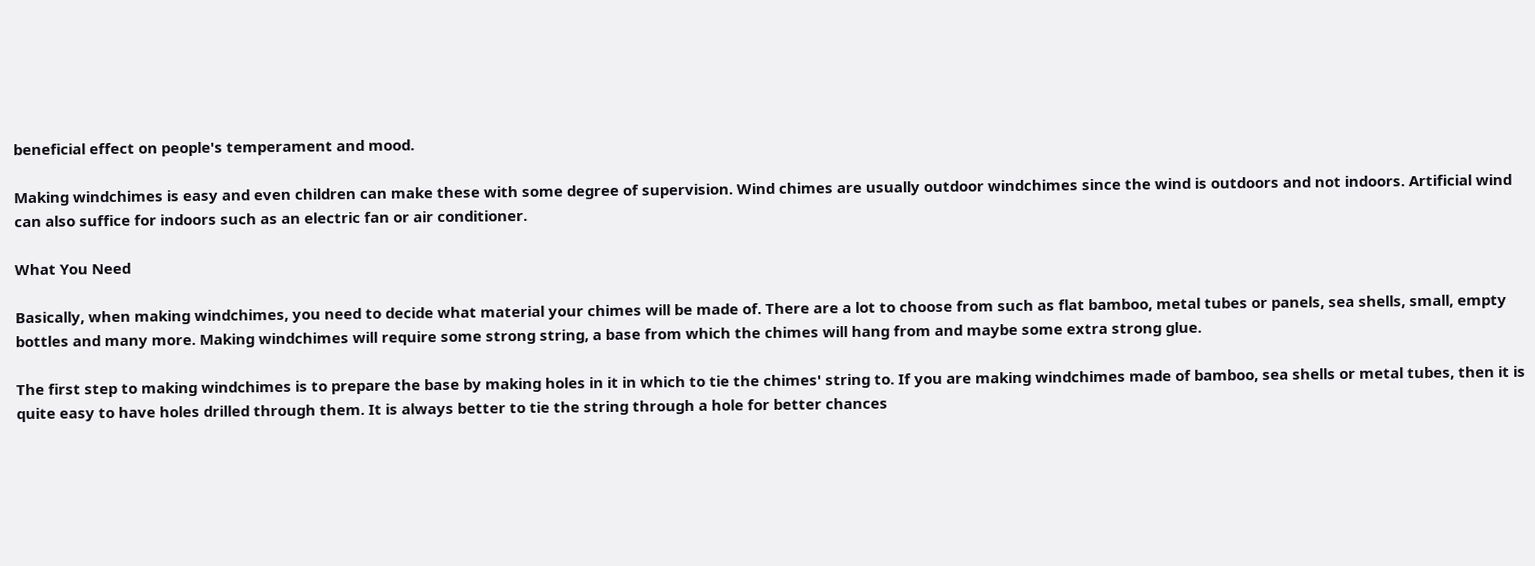beneficial effect on people's temperament and mood.

Making windchimes is easy and even children can make these with some degree of supervision. Wind chimes are usually outdoor windchimes since the wind is outdoors and not indoors. Artificial wind can also suffice for indoors such as an electric fan or air conditioner.

What You Need

Basically, when making windchimes, you need to decide what material your chimes will be made of. There are a lot to choose from such as flat bamboo, metal tubes or panels, sea shells, small, empty bottles and many more. Making windchimes will require some strong string, a base from which the chimes will hang from and maybe some extra strong glue.

The first step to making windchimes is to prepare the base by making holes in it in which to tie the chimes' string to. If you are making windchimes made of bamboo, sea shells or metal tubes, then it is quite easy to have holes drilled through them. It is always better to tie the string through a hole for better chances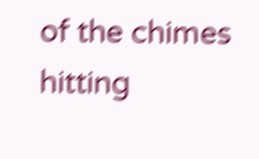of the chimes hitting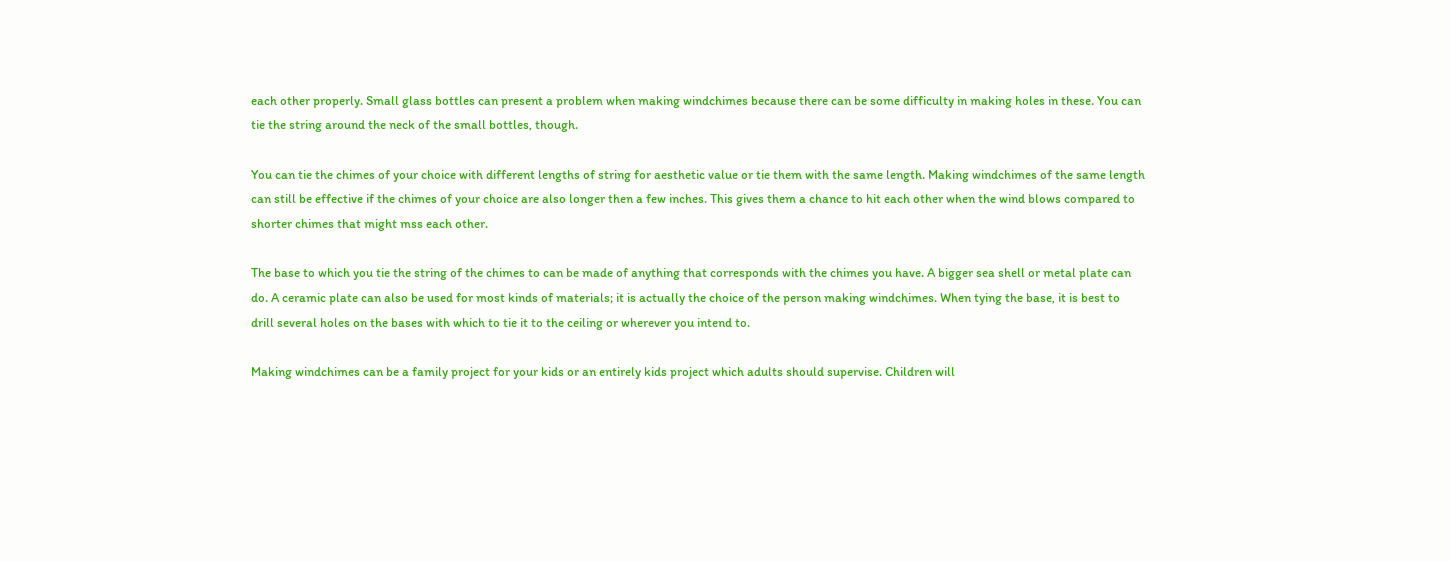each other properly. Small glass bottles can present a problem when making windchimes because there can be some difficulty in making holes in these. You can tie the string around the neck of the small bottles, though.

You can tie the chimes of your choice with different lengths of string for aesthetic value or tie them with the same length. Making windchimes of the same length can still be effective if the chimes of your choice are also longer then a few inches. This gives them a chance to hit each other when the wind blows compared to shorter chimes that might mss each other.

The base to which you tie the string of the chimes to can be made of anything that corresponds with the chimes you have. A bigger sea shell or metal plate can do. A ceramic plate can also be used for most kinds of materials; it is actually the choice of the person making windchimes. When tying the base, it is best to drill several holes on the bases with which to tie it to the ceiling or wherever you intend to.

Making windchimes can be a family project for your kids or an entirely kids project which adults should supervise. Children will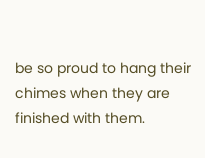be so proud to hang their chimes when they are finished with them.